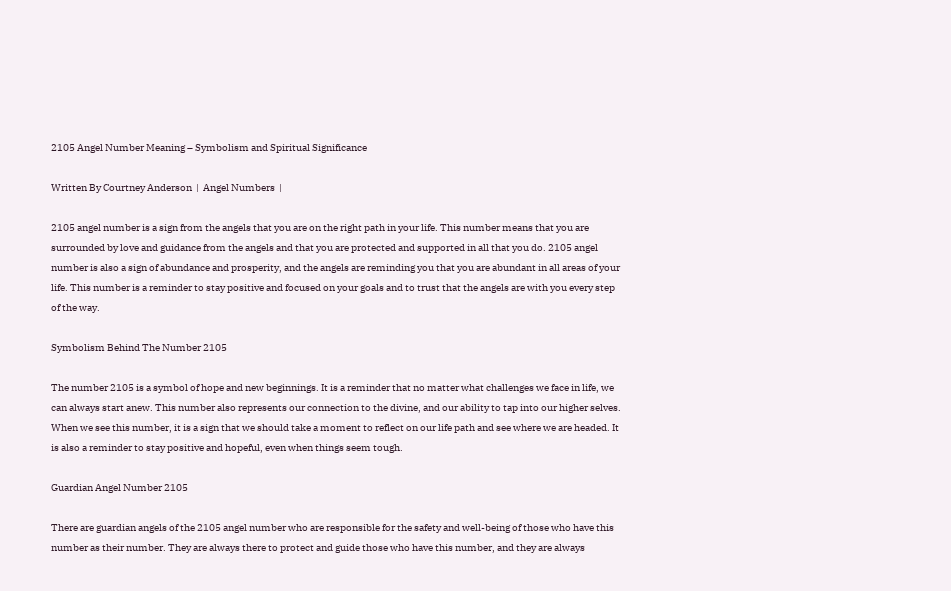2105 Angel Number Meaning – Symbolism and Spiritual Significance

Written By Courtney Anderson  |  Angel Numbers  |

2105 angel number is a sign from the angels that you are on the right path in your life. This number means that you are surrounded by love and guidance from the angels and that you are protected and supported in all that you do. 2105 angel number is also a sign of abundance and prosperity, and the angels are reminding you that you are abundant in all areas of your life. This number is a reminder to stay positive and focused on your goals and to trust that the angels are with you every step of the way.

Symbolism Behind The Number 2105

The number 2105 is a symbol of hope and new beginnings. It is a reminder that no matter what challenges we face in life, we can always start anew. This number also represents our connection to the divine, and our ability to tap into our higher selves. When we see this number, it is a sign that we should take a moment to reflect on our life path and see where we are headed. It is also a reminder to stay positive and hopeful, even when things seem tough.

Guardian Angel Number 2105

There are guardian angels of the 2105 angel number who are responsible for the safety and well-being of those who have this number as their number. They are always there to protect and guide those who have this number, and they are always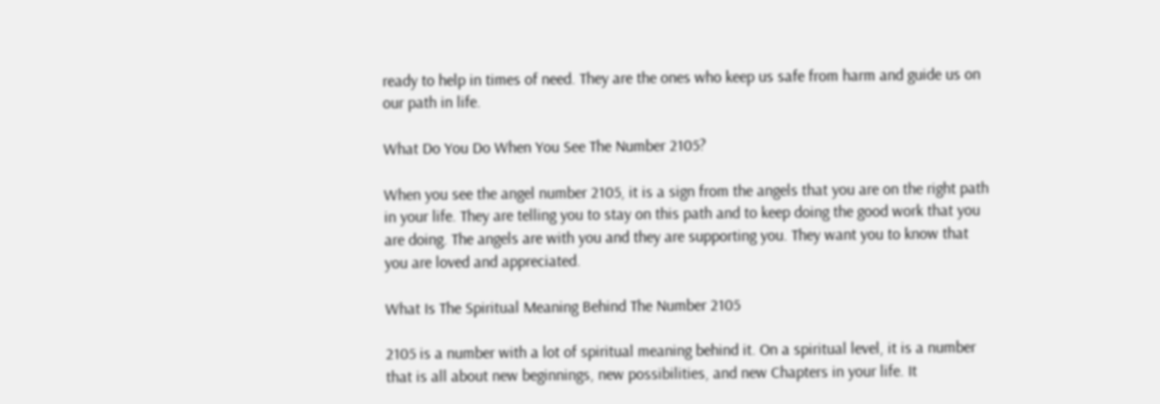ready to help in times of need. They are the ones who keep us safe from harm and guide us on our path in life.

What Do You Do When You See The Number 2105?

When you see the angel number 2105, it is a sign from the angels that you are on the right path in your life. They are telling you to stay on this path and to keep doing the good work that you are doing. The angels are with you and they are supporting you. They want you to know that you are loved and appreciated.

What Is The Spiritual Meaning Behind The Number 2105

2105 is a number with a lot of spiritual meaning behind it. On a spiritual level, it is a number that is all about new beginnings, new possibilities, and new Chapters in your life. It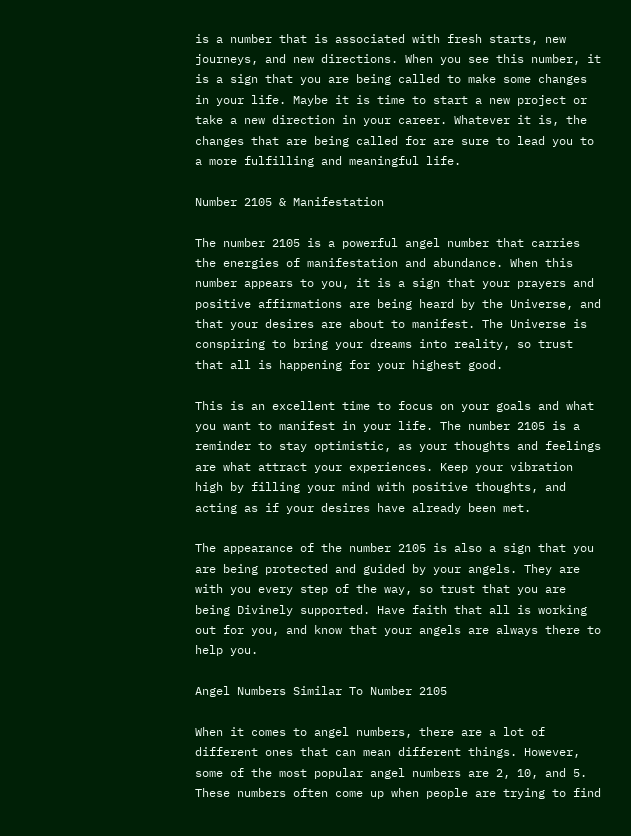is a number that is associated with fresh starts, new journeys, and new directions. When you see this number, it is a sign that you are being called to make some changes in your life. Maybe it is time to start a new project or take a new direction in your career. Whatever it is, the changes that are being called for are sure to lead you to a more fulfilling and meaningful life.

Number 2105 & Manifestation

The number 2105 is a powerful angel number that carries the energies of manifestation and abundance. When this number appears to you, it is a sign that your prayers and positive affirmations are being heard by the Universe, and that your desires are about to manifest. The Universe is conspiring to bring your dreams into reality, so trust that all is happening for your highest good.

This is an excellent time to focus on your goals and what you want to manifest in your life. The number 2105 is a reminder to stay optimistic, as your thoughts and feelings are what attract your experiences. Keep your vibration high by filling your mind with positive thoughts, and acting as if your desires have already been met.

The appearance of the number 2105 is also a sign that you are being protected and guided by your angels. They are with you every step of the way, so trust that you are being Divinely supported. Have faith that all is working out for you, and know that your angels are always there to help you.

Angel Numbers Similar To Number 2105

When it comes to angel numbers, there are a lot of different ones that can mean different things. However, some of the most popular angel numbers are 2, 10, and 5. These numbers often come up when people are trying to find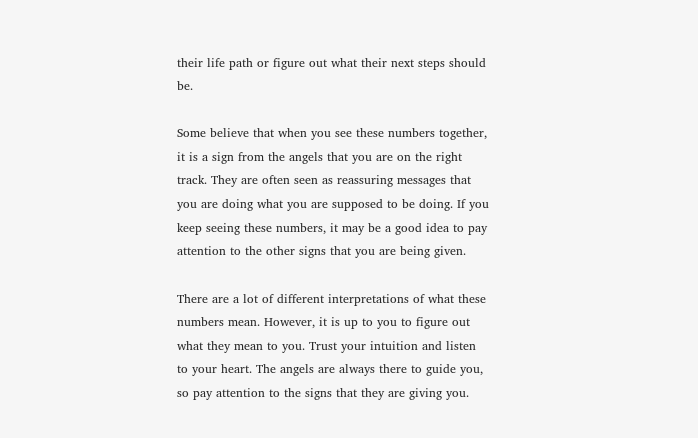their life path or figure out what their next steps should be.

Some believe that when you see these numbers together, it is a sign from the angels that you are on the right track. They are often seen as reassuring messages that you are doing what you are supposed to be doing. If you keep seeing these numbers, it may be a good idea to pay attention to the other signs that you are being given.

There are a lot of different interpretations of what these numbers mean. However, it is up to you to figure out what they mean to you. Trust your intuition and listen to your heart. The angels are always there to guide you, so pay attention to the signs that they are giving you.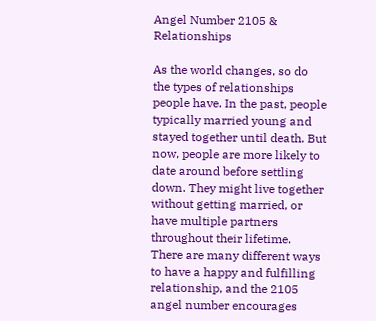Angel Number 2105 & Relationships

As the world changes, so do the types of relationships people have. In the past, people typically married young and stayed together until death. But now, people are more likely to date around before settling down. They might live together without getting married, or have multiple partners throughout their lifetime. There are many different ways to have a happy and fulfilling relationship, and the 2105 angel number encourages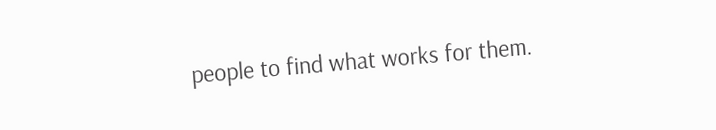people to find what works for them.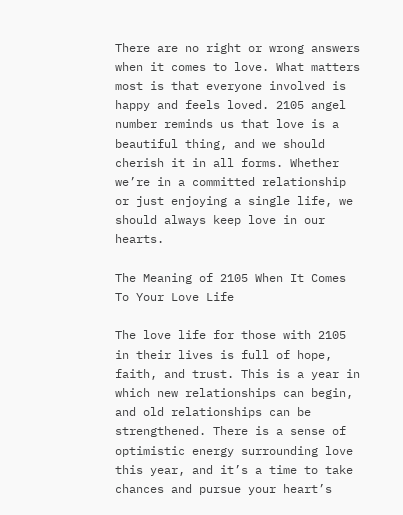There are no right or wrong answers when it comes to love. What matters most is that everyone involved is happy and feels loved. 2105 angel number reminds us that love is a beautiful thing, and we should cherish it in all forms. Whether we’re in a committed relationship or just enjoying a single life, we should always keep love in our hearts.

The Meaning of 2105 When It Comes To Your Love Life

The love life for those with 2105 in their lives is full of hope, faith, and trust. This is a year in which new relationships can begin, and old relationships can be strengthened. There is a sense of optimistic energy surrounding love this year, and it’s a time to take chances and pursue your heart’s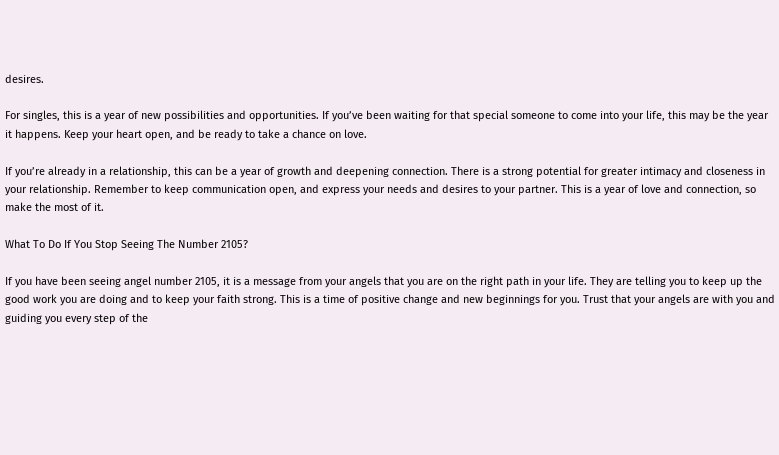desires.

For singles, this is a year of new possibilities and opportunities. If you’ve been waiting for that special someone to come into your life, this may be the year it happens. Keep your heart open, and be ready to take a chance on love.

If you’re already in a relationship, this can be a year of growth and deepening connection. There is a strong potential for greater intimacy and closeness in your relationship. Remember to keep communication open, and express your needs and desires to your partner. This is a year of love and connection, so make the most of it.

What To Do If You Stop Seeing The Number 2105?

If you have been seeing angel number 2105, it is a message from your angels that you are on the right path in your life. They are telling you to keep up the good work you are doing and to keep your faith strong. This is a time of positive change and new beginnings for you. Trust that your angels are with you and guiding you every step of the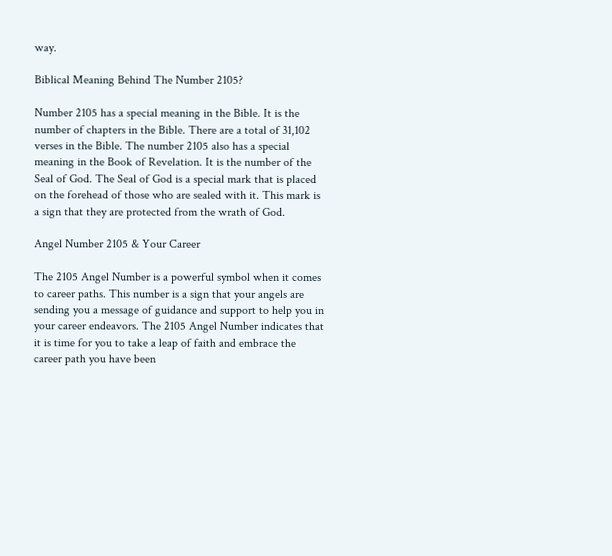way.

Biblical Meaning Behind The Number 2105?

Number 2105 has a special meaning in the Bible. It is the number of chapters in the Bible. There are a total of 31,102 verses in the Bible. The number 2105 also has a special meaning in the Book of Revelation. It is the number of the Seal of God. The Seal of God is a special mark that is placed on the forehead of those who are sealed with it. This mark is a sign that they are protected from the wrath of God.

Angel Number 2105 & Your Career

The 2105 Angel Number is a powerful symbol when it comes to career paths. This number is a sign that your angels are sending you a message of guidance and support to help you in your career endeavors. The 2105 Angel Number indicates that it is time for you to take a leap of faith and embrace the career path you have been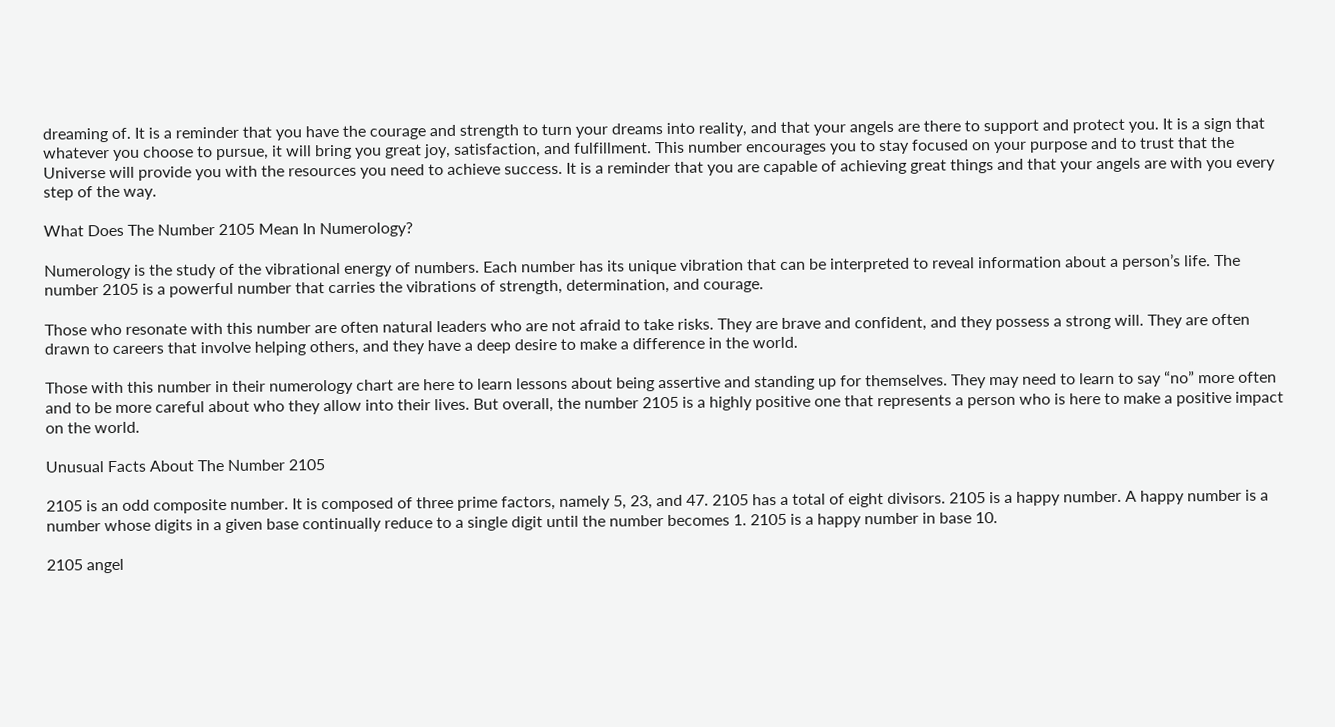dreaming of. It is a reminder that you have the courage and strength to turn your dreams into reality, and that your angels are there to support and protect you. It is a sign that whatever you choose to pursue, it will bring you great joy, satisfaction, and fulfillment. This number encourages you to stay focused on your purpose and to trust that the Universe will provide you with the resources you need to achieve success. It is a reminder that you are capable of achieving great things and that your angels are with you every step of the way.

What Does The Number 2105 Mean In Numerology?

Numerology is the study of the vibrational energy of numbers. Each number has its unique vibration that can be interpreted to reveal information about a person’s life. The number 2105 is a powerful number that carries the vibrations of strength, determination, and courage.

Those who resonate with this number are often natural leaders who are not afraid to take risks. They are brave and confident, and they possess a strong will. They are often drawn to careers that involve helping others, and they have a deep desire to make a difference in the world.

Those with this number in their numerology chart are here to learn lessons about being assertive and standing up for themselves. They may need to learn to say “no” more often and to be more careful about who they allow into their lives. But overall, the number 2105 is a highly positive one that represents a person who is here to make a positive impact on the world.

Unusual Facts About The Number 2105

2105 is an odd composite number. It is composed of three prime factors, namely 5, 23, and 47. 2105 has a total of eight divisors. 2105 is a happy number. A happy number is a number whose digits in a given base continually reduce to a single digit until the number becomes 1. 2105 is a happy number in base 10.

2105 angel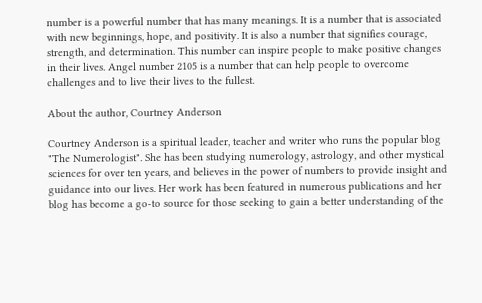number is a powerful number that has many meanings. It is a number that is associated with new beginnings, hope, and positivity. It is also a number that signifies courage, strength, and determination. This number can inspire people to make positive changes in their lives. Angel number 2105 is a number that can help people to overcome challenges and to live their lives to the fullest.

About the author, Courtney Anderson

Courtney Anderson is a spiritual leader, teacher and writer who runs the popular blog "The Numerologist". She has been studying numerology, astrology, and other mystical sciences for over ten years, and believes in the power of numbers to provide insight and guidance into our lives. Her work has been featured in numerous publications and her blog has become a go-to source for those seeking to gain a better understanding of the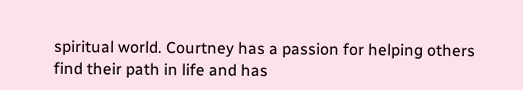spiritual world. Courtney has a passion for helping others find their path in life and has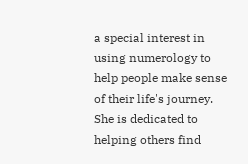a special interest in using numerology to help people make sense of their life's journey. She is dedicated to helping others find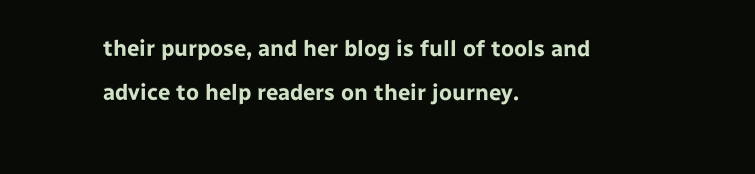their purpose, and her blog is full of tools and advice to help readers on their journey.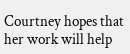Courtney hopes that her work will help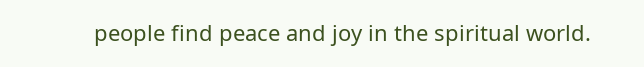people find peace and joy in the spiritual world.